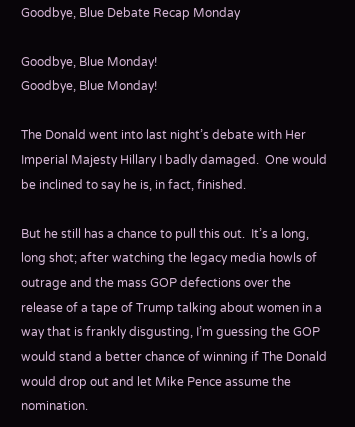Goodbye, Blue Debate Recap Monday

Goodbye, Blue Monday!
Goodbye, Blue Monday!

The Donald went into last night’s debate with Her Imperial Majesty Hillary I badly damaged.  One would be inclined to say he is, in fact, finished.

But he still has a chance to pull this out.  It’s a long, long shot; after watching the legacy media howls of outrage and the mass GOP defections over the release of a tape of Trump talking about women in a way that is frankly disgusting, I’m guessing the GOP would stand a better chance of winning if The Donald would drop out and let Mike Pence assume the nomination.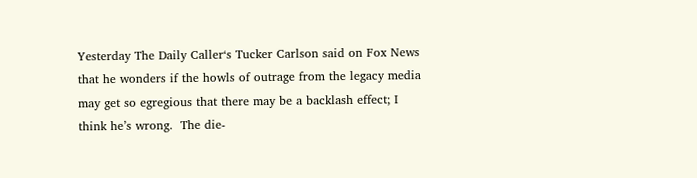Yesterday The Daily Caller‘s Tucker Carlson said on Fox News that he wonders if the howls of outrage from the legacy media may get so egregious that there may be a backlash effect; I think he’s wrong.  The die-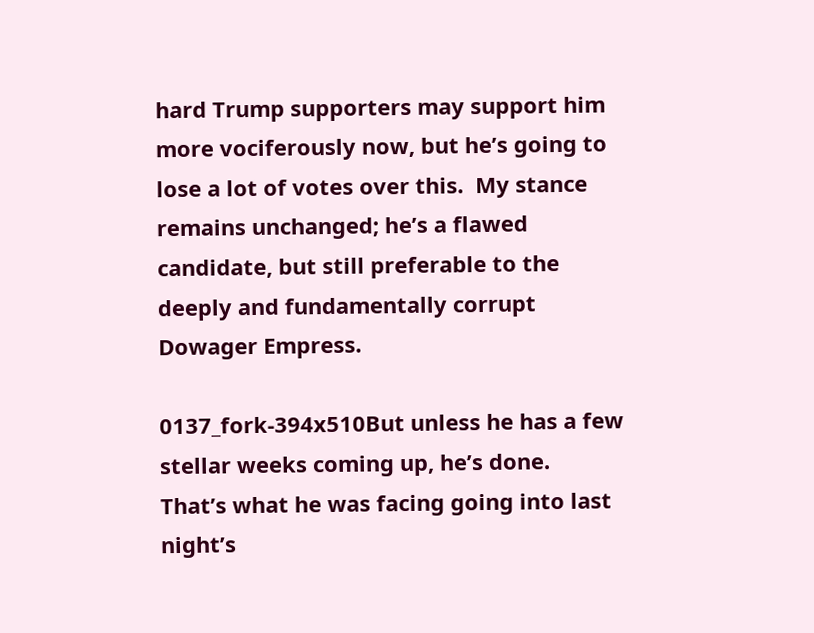hard Trump supporters may support him more vociferously now, but he’s going to lose a lot of votes over this.  My stance remains unchanged; he’s a flawed candidate, but still preferable to the deeply and fundamentally corrupt Dowager Empress.

0137_fork-394x510But unless he has a few stellar weeks coming up, he’s done.  That’s what he was facing going into last night’s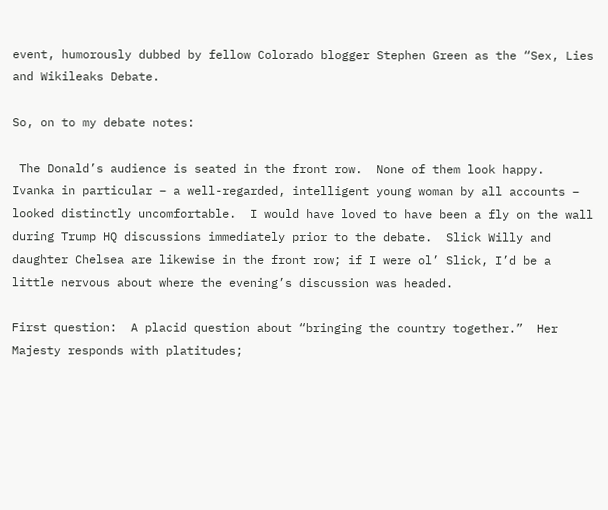event, humorously dubbed by fellow Colorado blogger Stephen Green as the “Sex, Lies and Wikileaks Debate.

So, on to my debate notes:

 The Donald’s audience is seated in the front row.  None of them look happy.  Ivanka in particular – a well-regarded, intelligent young woman by all accounts – looked distinctly uncomfortable.  I would have loved to have been a fly on the wall during Trump HQ discussions immediately prior to the debate.  Slick Willy and daughter Chelsea are likewise in the front row; if I were ol’ Slick, I’d be a little nervous about where the evening’s discussion was headed.

First question:  A placid question about “bringing the country together.”  Her Majesty responds with platitudes;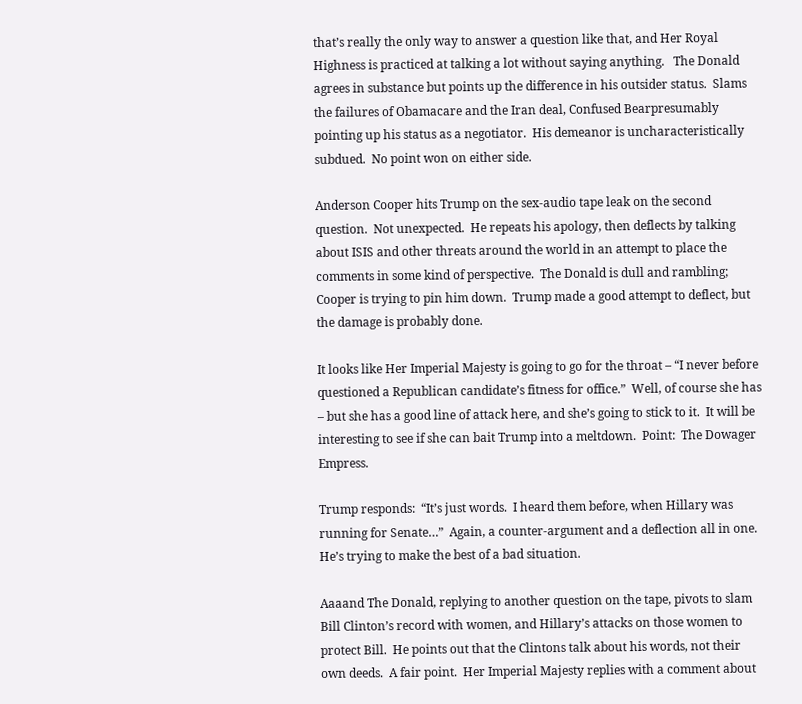that’s really the only way to answer a question like that, and Her Royal Highness is practiced at talking a lot without saying anything.   The Donald agrees in substance but points up the difference in his outsider status.  Slams the failures of Obamacare and the Iran deal, Confused Bearpresumably pointing up his status as a negotiator.  His demeanor is uncharacteristically subdued.  No point won on either side.

Anderson Cooper hits Trump on the sex-audio tape leak on the second question.  Not unexpected.  He repeats his apology, then deflects by talking about ISIS and other threats around the world in an attempt to place the comments in some kind of perspective.  The Donald is dull and rambling; Cooper is trying to pin him down.  Trump made a good attempt to deflect, but the damage is probably done.

It looks like Her Imperial Majesty is going to go for the throat – “I never before questioned a Republican candidate’s fitness for office.”  Well, of course she has – but she has a good line of attack here, and she’s going to stick to it.  It will be interesting to see if she can bait Trump into a meltdown.  Point:  The Dowager Empress.

Trump responds:  “It’s just words.  I heard them before, when Hillary was running for Senate…”  Again, a counter-argument and a deflection all in one.  He’s trying to make the best of a bad situation.

Aaaand The Donald, replying to another question on the tape, pivots to slam Bill Clinton’s record with women, and Hillary’s attacks on those women to protect Bill.  He points out that the Clintons talk about his words, not their own deeds.  A fair point.  Her Imperial Majesty replies with a comment about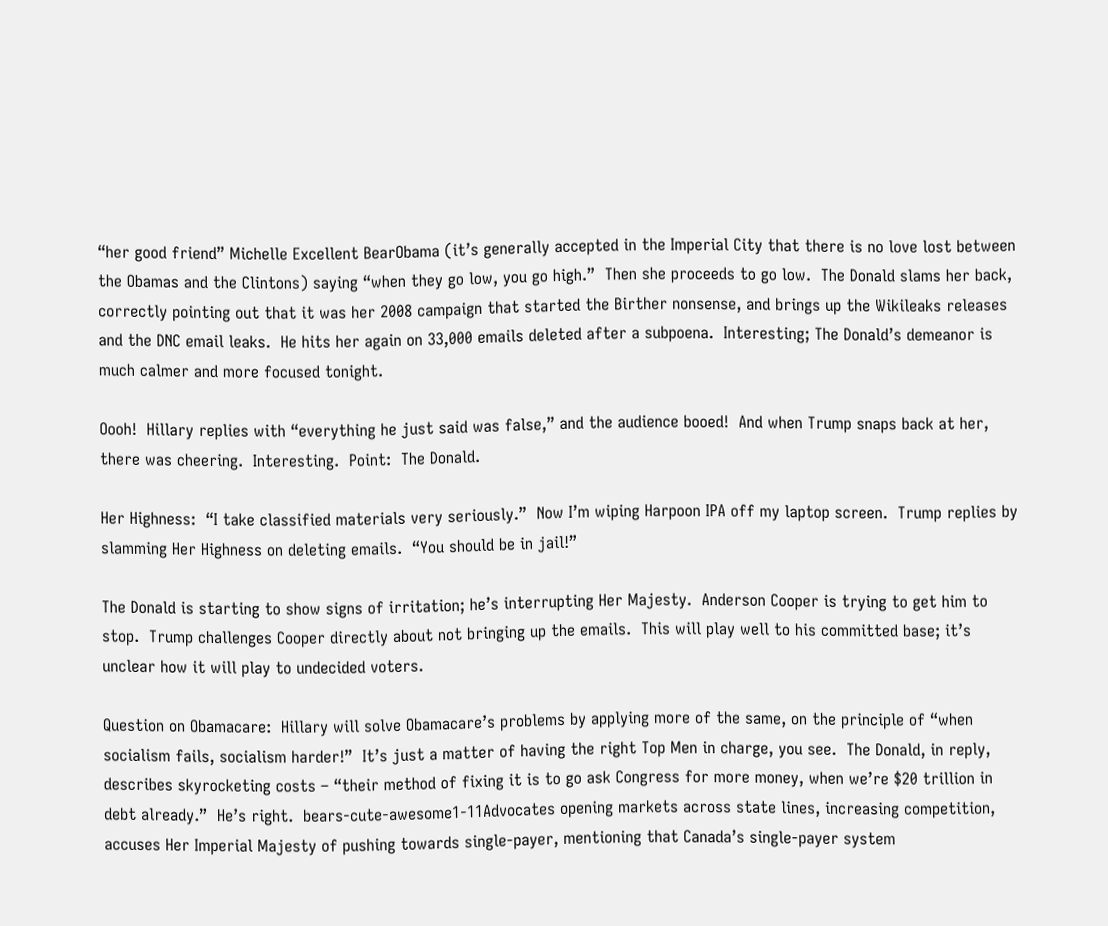“her good friend” Michelle Excellent BearObama (it’s generally accepted in the Imperial City that there is no love lost between the Obamas and the Clintons) saying “when they go low, you go high.”  Then she proceeds to go low.  The Donald slams her back, correctly pointing out that it was her 2008 campaign that started the Birther nonsense, and brings up the Wikileaks releases and the DNC email leaks.  He hits her again on 33,000 emails deleted after a subpoena.  Interesting; The Donald’s demeanor is much calmer and more focused tonight.

Oooh!  Hillary replies with “everything he just said was false,” and the audience booed!  And when Trump snaps back at her, there was cheering.  Interesting.  Point:  The Donald.

Her Highness:  “I take classified materials very seriously.”  Now I’m wiping Harpoon IPA off my laptop screen.  Trump replies by slamming Her Highness on deleting emails.  “You should be in jail!”

The Donald is starting to show signs of irritation; he’s interrupting Her Majesty.  Anderson Cooper is trying to get him to stop.  Trump challenges Cooper directly about not bringing up the emails.  This will play well to his committed base; it’s unclear how it will play to undecided voters.

Question on Obamacare:  Hillary will solve Obamacare’s problems by applying more of the same, on the principle of “when socialism fails, socialism harder!”  It’s just a matter of having the right Top Men in charge, you see.  The Donald, in reply, describes skyrocketing costs – “their method of fixing it is to go ask Congress for more money, when we’re $20 trillion in debt already.”  He’s right.  bears-cute-awesome1-11Advocates opening markets across state lines, increasing competition, accuses Her Imperial Majesty of pushing towards single-payer, mentioning that Canada’s single-payer system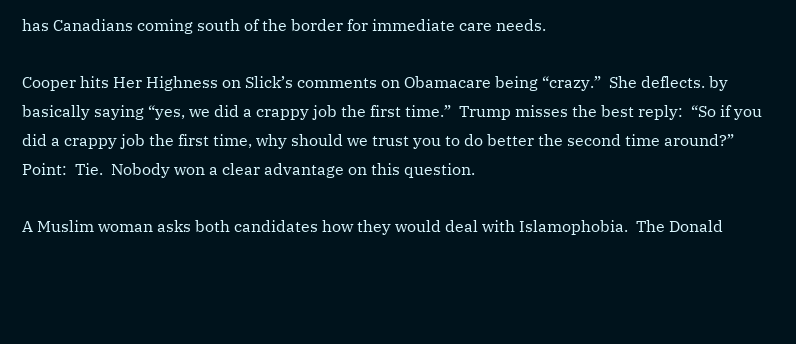has Canadians coming south of the border for immediate care needs.

Cooper hits Her Highness on Slick’s comments on Obamacare being “crazy.”  She deflects. by basically saying “yes, we did a crappy job the first time.”  Trump misses the best reply:  “So if you did a crappy job the first time, why should we trust you to do better the second time around?”  Point:  Tie.  Nobody won a clear advantage on this question.

A Muslim woman asks both candidates how they would deal with Islamophobia.  The Donald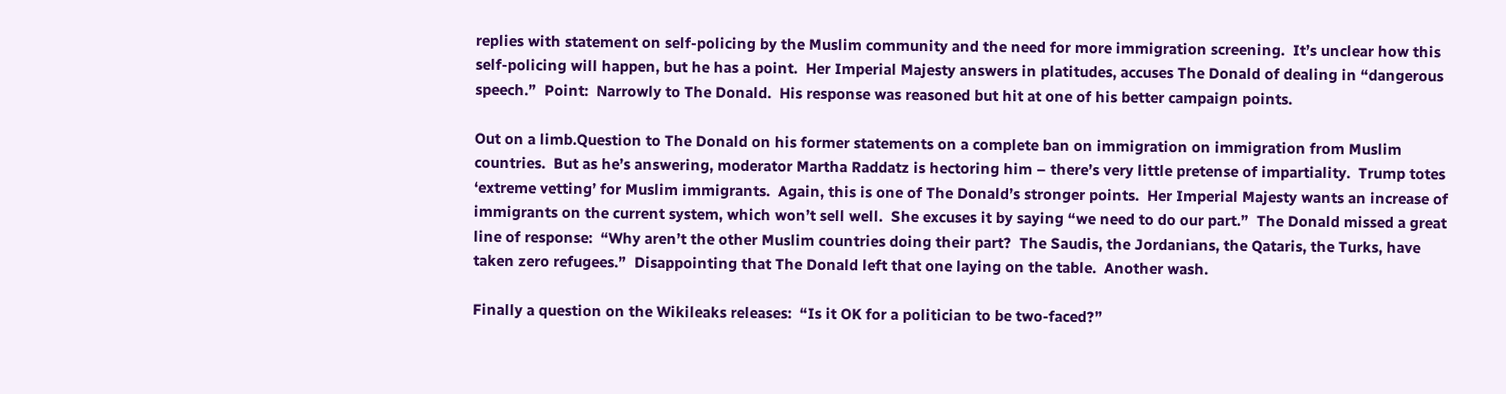replies with statement on self-policing by the Muslim community and the need for more immigration screening.  It’s unclear how this self-policing will happen, but he has a point.  Her Imperial Majesty answers in platitudes, accuses The Donald of dealing in “dangerous speech.”  Point:  Narrowly to The Donald.  His response was reasoned but hit at one of his better campaign points.

Out on a limb.Question to The Donald on his former statements on a complete ban on immigration on immigration from Muslim countries.  But as he’s answering, moderator Martha Raddatz is hectoring him – there’s very little pretense of impartiality.  Trump totes ‘extreme vetting’ for Muslim immigrants.  Again, this is one of The Donald’s stronger points.  Her Imperial Majesty wants an increase of immigrants on the current system, which won’t sell well.  She excuses it by saying “we need to do our part.”  The Donald missed a great line of response:  “Why aren’t the other Muslim countries doing their part?  The Saudis, the Jordanians, the Qataris, the Turks, have taken zero refugees.”  Disappointing that The Donald left that one laying on the table.  Another wash.

Finally a question on the Wikileaks releases:  “Is it OK for a politician to be two-faced?”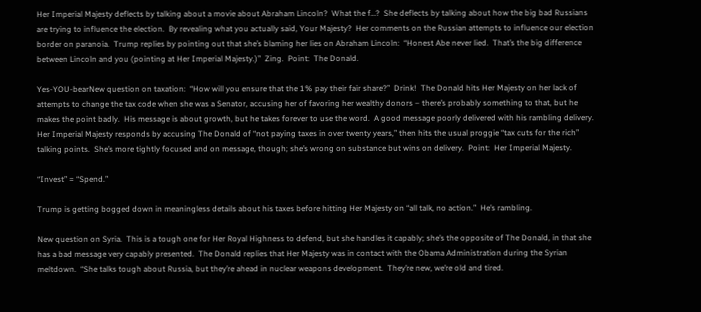Her Imperial Majesty deflects by talking about a movie about Abraham Lincoln?  What the f…?  She deflects by talking about how the big bad Russians are trying to influence the election.  By revealing what you actually said, Your Majesty?  Her comments on the Russian attempts to influence our election border on paranoia.  Trump replies by pointing out that she’s blaming her lies on Abraham Lincoln:  “Honest Abe never lied.  That’s the big difference between Lincoln and you (pointing at Her Imperial Majesty.)”  Zing.  Point:  The Donald.

Yes-YOU-bearNew question on taxation:  “How will you ensure that the 1% pay their fair share?”  Drink!  The Donald hits Her Majesty on her lack of attempts to change the tax code when she was a Senator, accusing her of favoring her wealthy donors – there’s probably something to that, but he makes the point badly.  His message is about growth, but he takes forever to use the word.  A good message poorly delivered with his rambling delivery.  Her Imperial Majesty responds by accusing The Donald of “not paying taxes in over twenty years,” then hits the usual proggie “tax cuts for the rich” talking points.  She’s more tightly focused and on message, though; she’s wrong on substance but wins on delivery.  Point:  Her Imperial Majesty.

“Invest” = “Spend.”

Trump is getting bogged down in meaningless details about his taxes before hitting Her Majesty on “all talk, no action.”  He’s rambling.

New question on Syria.  This is a tough one for Her Royal Highness to defend, but she handles it capably; she’s the opposite of The Donald, in that she has a bad message very capably presented.  The Donald replies that Her Majesty was in contact with the Obama Administration during the Syrian meltdown.  “She talks tough about Russia, but they’re ahead in nuclear weapons development.  They’re new, we’re old and tired.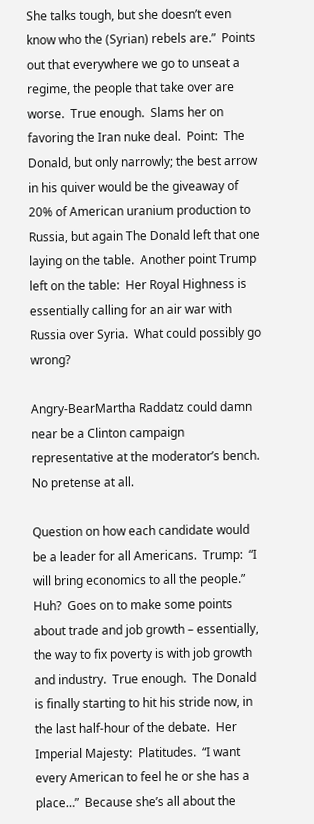She talks tough, but she doesn’t even know who the (Syrian) rebels are.”  Points out that everywhere we go to unseat a regime, the people that take over are worse.  True enough.  Slams her on favoring the Iran nuke deal.  Point:  The Donald, but only narrowly; the best arrow in his quiver would be the giveaway of 20% of American uranium production to Russia, but again The Donald left that one laying on the table.  Another point Trump left on the table:  Her Royal Highness is essentially calling for an air war with Russia over Syria.  What could possibly go wrong?

Angry-BearMartha Raddatz could damn near be a Clinton campaign representative at the moderator’s bench.   No pretense at all.

Question on how each candidate would be a leader for all Americans.  Trump:  “I will bring economics to all the people.”  Huh?  Goes on to make some points about trade and job growth – essentially, the way to fix poverty is with job growth and industry.  True enough.  The Donald is finally starting to hit his stride now, in the last half-hour of the debate.  Her Imperial Majesty:  Platitudes.  “I want every American to feel he or she has a place…”  Because she’s all about the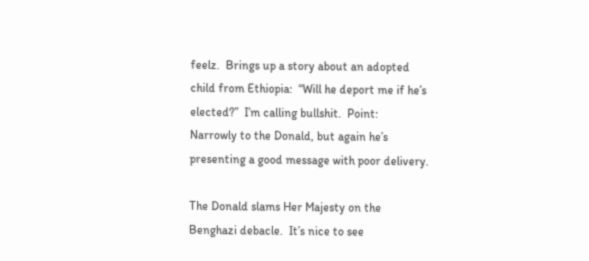feelz.  Brings up a story about an adopted child from Ethiopia:  “Will he deport me if he’s elected?”  I’m calling bullshit.  Point:  Narrowly to the Donald, but again he’s presenting a good message with poor delivery.

The Donald slams Her Majesty on the Benghazi debacle.  It’s nice to see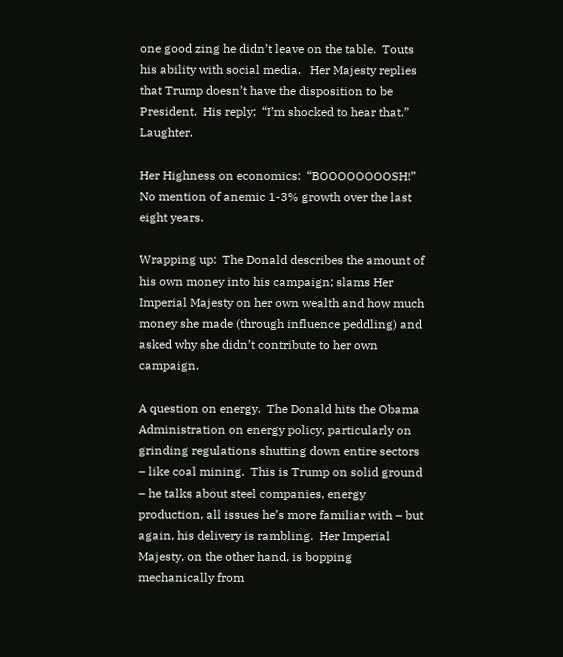one good zing he didn’t leave on the table.  Touts his ability with social media.   Her Majesty replies that Trump doesn’t have the disposition to be President.  His reply:  “I’m shocked to hear that.”  Laughter.

Her Highness on economics:  “BOOOOOOOOSH!”  No mention of anemic 1-3% growth over the last eight years.

Wrapping up:  The Donald describes the amount of his own money into his campaign; slams Her Imperial Majesty on her own wealth and how much money she made (through influence peddling) and asked why she didn’t contribute to her own campaign.

A question on energy.  The Donald hits the Obama Administration on energy policy, particularly on grinding regulations shutting down entire sectors – like coal mining.  This is Trump on solid ground – he talks about steel companies, energy production, all issues he’s more familiar with – but again, his delivery is rambling.  Her Imperial Majesty, on the other hand, is bopping mechanically from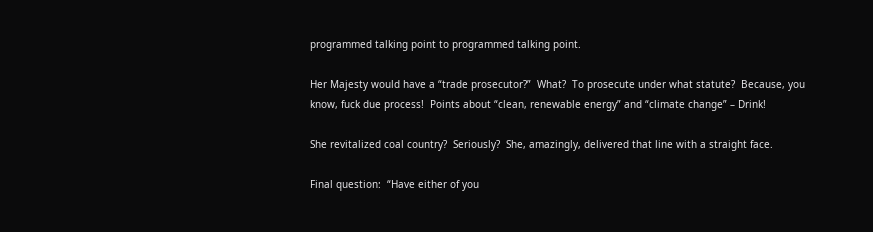programmed talking point to programmed talking point.

Her Majesty would have a “trade prosecutor?”  What?  To prosecute under what statute?  Because, you know, fuck due process!  Points about “clean, renewable energy” and “climate change” – Drink!

She revitalized coal country?  Seriously?  She, amazingly, delivered that line with a straight face.

Final question:  “Have either of you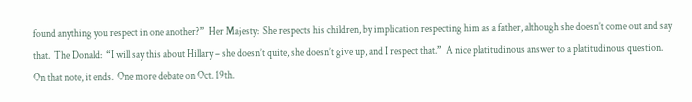found anything you respect in one another?”  Her Majesty:  She respects his children, by implication respecting him as a father, although she doesn’t come out and say that.  The Donald:  “I will say this about Hillary – she doesn’t quite, she doesn’t give up, and I respect that.”  A nice platitudinous answer to a platitudinous question.  On that note, it ends.  One more debate on Oct. 19th.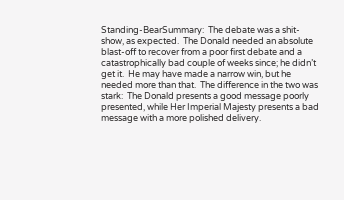Standing-BearSummary:  The debate was a shit-show, as expected.  The Donald needed an absolute blast-off to recover from a poor first debate and a catastrophically bad couple of weeks since; he didn’t get it.  He may have made a narrow win, but he needed more than that.  The difference in the two was stark:  The Donald presents a good message poorly presented, while Her Imperial Majesty presents a bad message with a more polished delivery.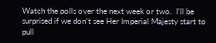Watch the polls over the next week or two.  I’ll be surprised if we don’t see Her Imperial Majesty start to pull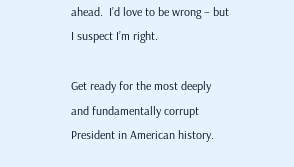ahead.  I’d love to be wrong – but I suspect I’m right.

Get ready for the most deeply and fundamentally corrupt President in American history.